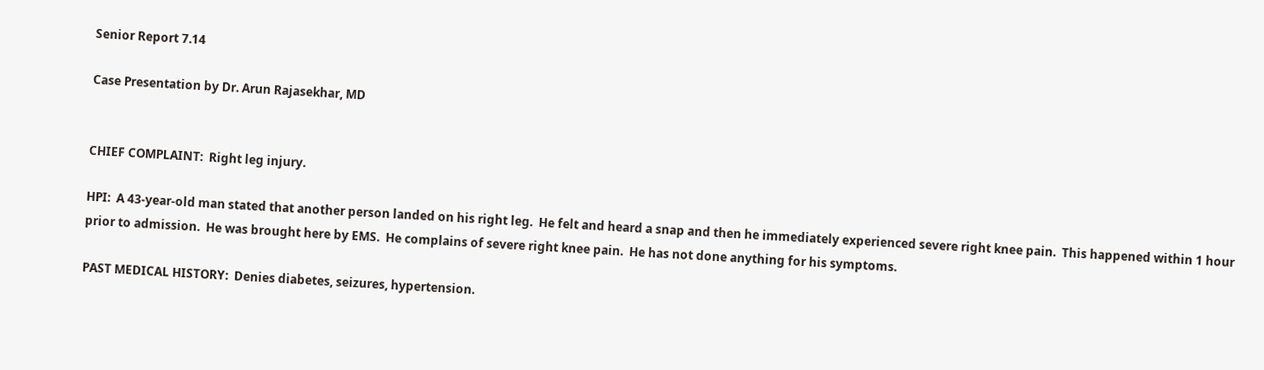Senior Report 7.14

Case Presentation by Dr. Arun Rajasekhar, MD


CHIEF COMPLAINT:  Right leg injury.

HPI:  A 43-year-old man stated that another person landed on his right leg.  He felt and heard a snap and then he immediately experienced severe right knee pain.  This happened within 1 hour prior to admission.  He was brought here by EMS.  He complains of severe right knee pain.  He has not done anything for his symptoms.

PAST MEDICAL HISTORY:  Denies diabetes, seizures, hypertension.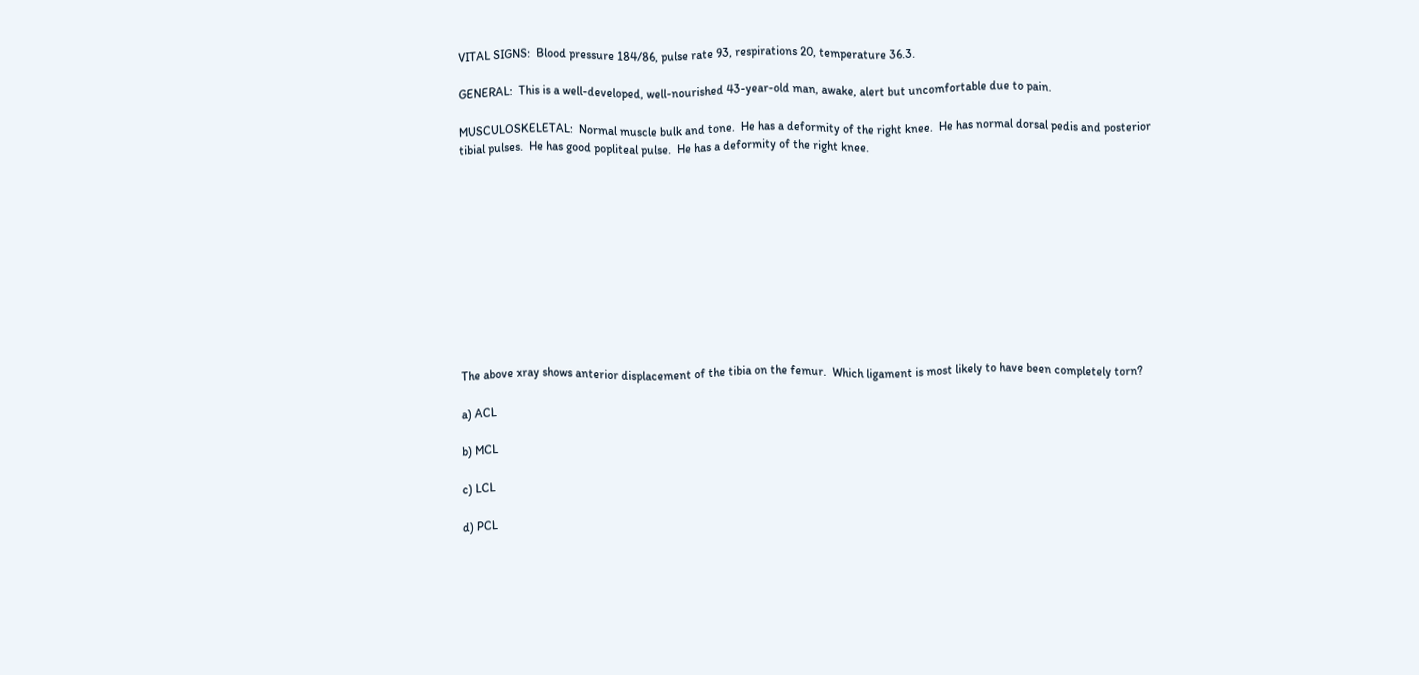VITAL SIGNS:  Blood pressure 184/86, pulse rate 93, respirations 20, temperature 36.3.

GENERAL:  This is a well-developed, well-nourished 43-year-old man, awake, alert but uncomfortable due to pain.

MUSCULOSKELETAL:  Normal muscle bulk and tone.  He has a deformity of the right knee.  He has normal dorsal pedis and posterior tibial pulses.  He has good popliteal pulse.  He has a deformity of the right knee.











The above xray shows anterior displacement of the tibia on the femur.  Which ligament is most likely to have been completely torn?

a) ACL

b) MCL

c) LCL

d) PCL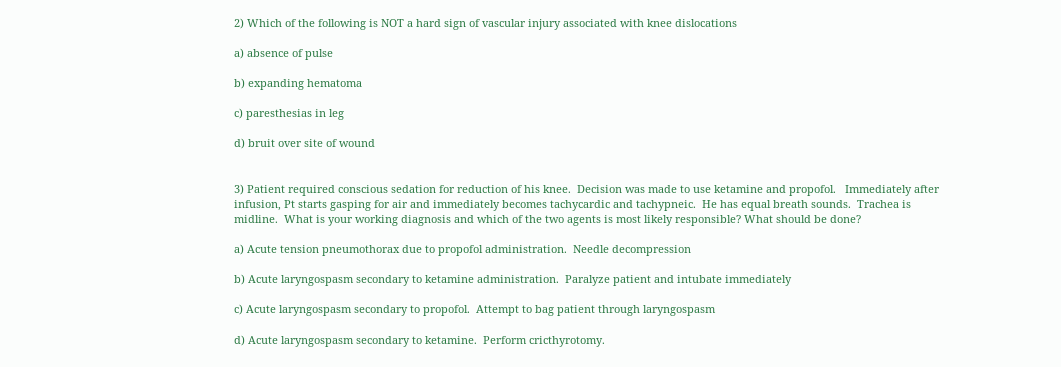2) Which of the following is NOT a hard sign of vascular injury associated with knee dislocations

a) absence of pulse

b) expanding hematoma

c) paresthesias in leg

d) bruit over site of wound


3) Patient required conscious sedation for reduction of his knee.  Decision was made to use ketamine and propofol.   Immediately after infusion, Pt starts gasping for air and immediately becomes tachycardic and tachypneic.  He has equal breath sounds.  Trachea is midline.  What is your working diagnosis and which of the two agents is most likely responsible? What should be done?

a) Acute tension pneumothorax due to propofol administration.  Needle decompression

b) Acute laryngospasm secondary to ketamine administration.  Paralyze patient and intubate immediately

c) Acute laryngospasm secondary to propofol.  Attempt to bag patient through laryngospasm

d) Acute laryngospasm secondary to ketamine.  Perform cricthyrotomy.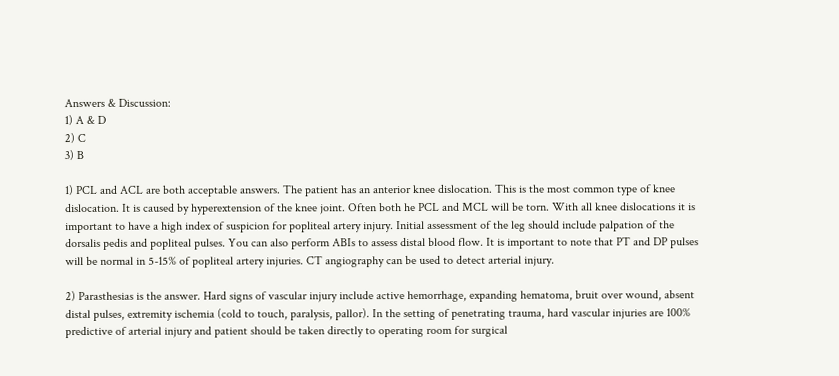Answers & Discussion:
1) A & D
2) C
3) B

1) PCL and ACL are both acceptable answers. The patient has an anterior knee dislocation. This is the most common type of knee dislocation. It is caused by hyperextension of the knee joint. Often both he PCL and MCL will be torn. With all knee dislocations it is important to have a high index of suspicion for popliteal artery injury. Initial assessment of the leg should include palpation of the dorsalis pedis and popliteal pulses. You can also perform ABIs to assess distal blood flow. It is important to note that PT and DP pulses will be normal in 5-15% of popliteal artery injuries. CT angiography can be used to detect arterial injury.

2) Parasthesias is the answer. Hard signs of vascular injury include active hemorrhage, expanding hematoma, bruit over wound, absent distal pulses, extremity ischemia (cold to touch, paralysis, pallor). In the setting of penetrating trauma, hard vascular injuries are 100% predictive of arterial injury and patient should be taken directly to operating room for surgical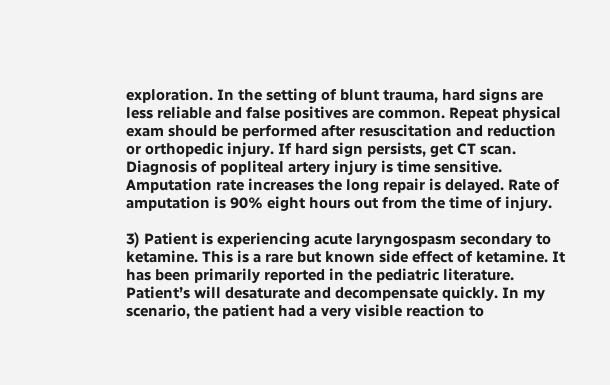exploration. In the setting of blunt trauma, hard signs are less reliable and false positives are common. Repeat physical exam should be performed after resuscitation and reduction or orthopedic injury. If hard sign persists, get CT scan. Diagnosis of popliteal artery injury is time sensitive. Amputation rate increases the long repair is delayed. Rate of amputation is 90% eight hours out from the time of injury.

3) Patient is experiencing acute laryngospasm secondary to ketamine. This is a rare but known side effect of ketamine. It has been primarily reported in the pediatric literature. Patient’s will desaturate and decompensate quickly. In my scenario, the patient had a very visible reaction to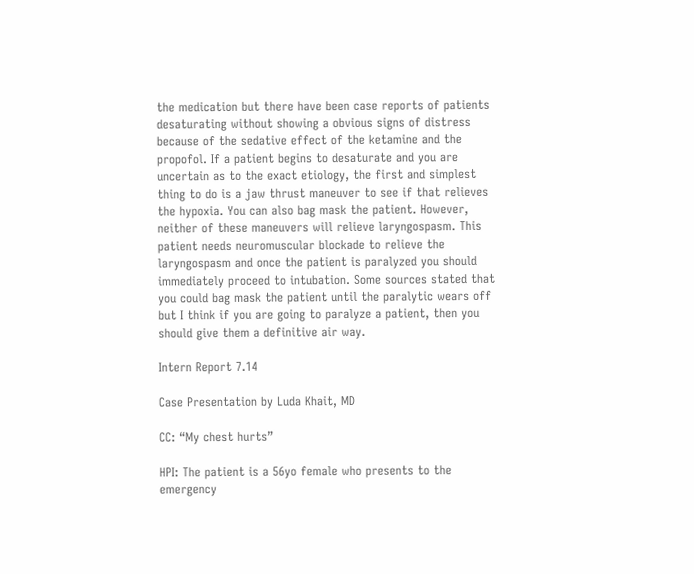the medication but there have been case reports of patients desaturating without showing a obvious signs of distress because of the sedative effect of the ketamine and the propofol. If a patient begins to desaturate and you are uncertain as to the exact etiology, the first and simplest thing to do is a jaw thrust maneuver to see if that relieves the hypoxia. You can also bag mask the patient. However, neither of these maneuvers will relieve laryngospasm. This patient needs neuromuscular blockade to relieve the laryngospasm and once the patient is paralyzed you should immediately proceed to intubation. Some sources stated that you could bag mask the patient until the paralytic wears off but I think if you are going to paralyze a patient, then you should give them a definitive air way.

Intern Report 7.14

Case Presentation by Luda Khait, MD

CC: “My chest hurts”

HPI: The patient is a 56yo female who presents to the emergency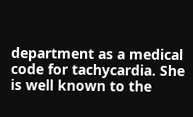department as a medical code for tachycardia. She is well known to the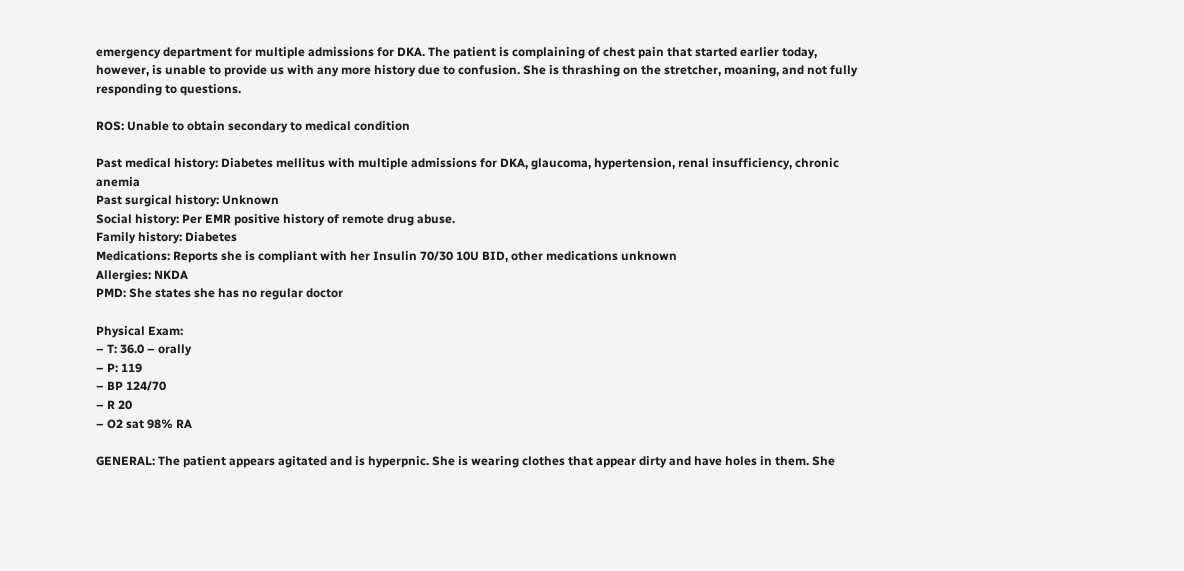emergency department for multiple admissions for DKA. The patient is complaining of chest pain that started earlier today, however, is unable to provide us with any more history due to confusion. She is thrashing on the stretcher, moaning, and not fully responding to questions.

ROS: Unable to obtain secondary to medical condition

Past medical history: Diabetes mellitus with multiple admissions for DKA, glaucoma, hypertension, renal insufficiency, chronic anemia
Past surgical history: Unknown
Social history: Per EMR positive history of remote drug abuse.
Family history: Diabetes
Medications: Reports she is compliant with her Insulin 70/30 10U BID, other medications unknown
Allergies: NKDA
PMD: She states she has no regular doctor

Physical Exam:
– T: 36.0 – orally
– P: 119
– BP 124/70
– R 20
– O2 sat 98% RA

GENERAL: The patient appears agitated and is hyperpnic. She is wearing clothes that appear dirty and have holes in them. She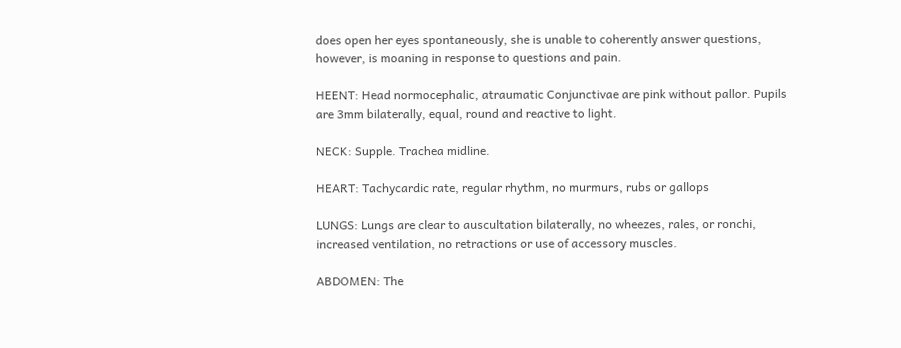does open her eyes spontaneously, she is unable to coherently answer questions, however, is moaning in response to questions and pain.

HEENT: Head normocephalic, atraumatic Conjunctivae are pink without pallor. Pupils are 3mm bilaterally, equal, round and reactive to light.

NECK: Supple. Trachea midline.

HEART: Tachycardic rate, regular rhythm, no murmurs, rubs or gallops

LUNGS: Lungs are clear to auscultation bilaterally, no wheezes, rales, or ronchi, increased ventilation, no retractions or use of accessory muscles.

ABDOMEN: The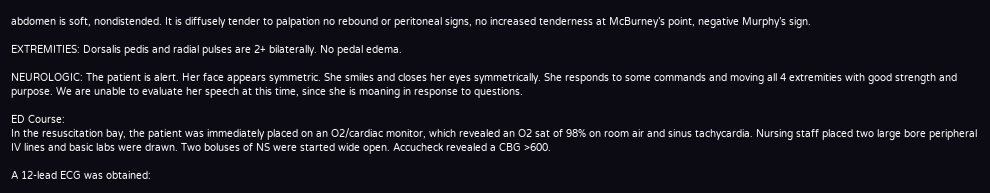abdomen is soft, nondistended. It is diffusely tender to palpation no rebound or peritoneal signs, no increased tenderness at McBurney’s point, negative Murphy’s sign.

EXTREMITIES: Dorsalis pedis and radial pulses are 2+ bilaterally. No pedal edema.

NEUROLOGIC: The patient is alert. Her face appears symmetric. She smiles and closes her eyes symmetrically. She responds to some commands and moving all 4 extremities with good strength and purpose. We are unable to evaluate her speech at this time, since she is moaning in response to questions.

ED Course:
In the resuscitation bay, the patient was immediately placed on an O2/cardiac monitor, which revealed an O2 sat of 98% on room air and sinus tachycardia. Nursing staff placed two large bore peripheral IV lines and basic labs were drawn. Two boluses of NS were started wide open. Accucheck revealed a CBG >600.

A 12-lead ECG was obtained: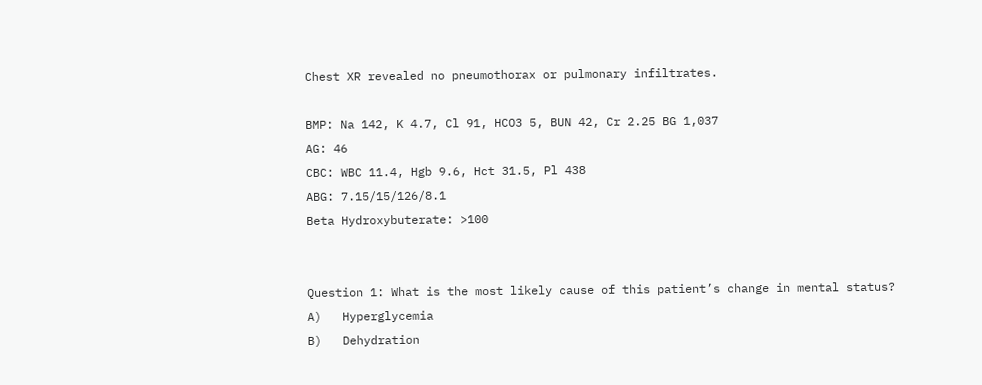Chest XR revealed no pneumothorax or pulmonary infiltrates.

BMP: Na 142, K 4.7, Cl 91, HCO3 5, BUN 42, Cr 2.25 BG 1,037
AG: 46
CBC: WBC 11.4, Hgb 9.6, Hct 31.5, Pl 438
ABG: 7.15/15/126/8.1
Beta Hydroxybuterate: >100


Question 1: What is the most likely cause of this patient’s change in mental status?
A)   Hyperglycemia
B)   Dehydration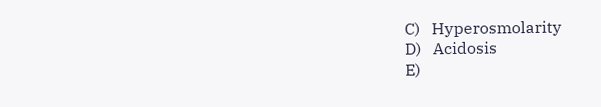C)   Hyperosmolarity
D)   Acidosis
E)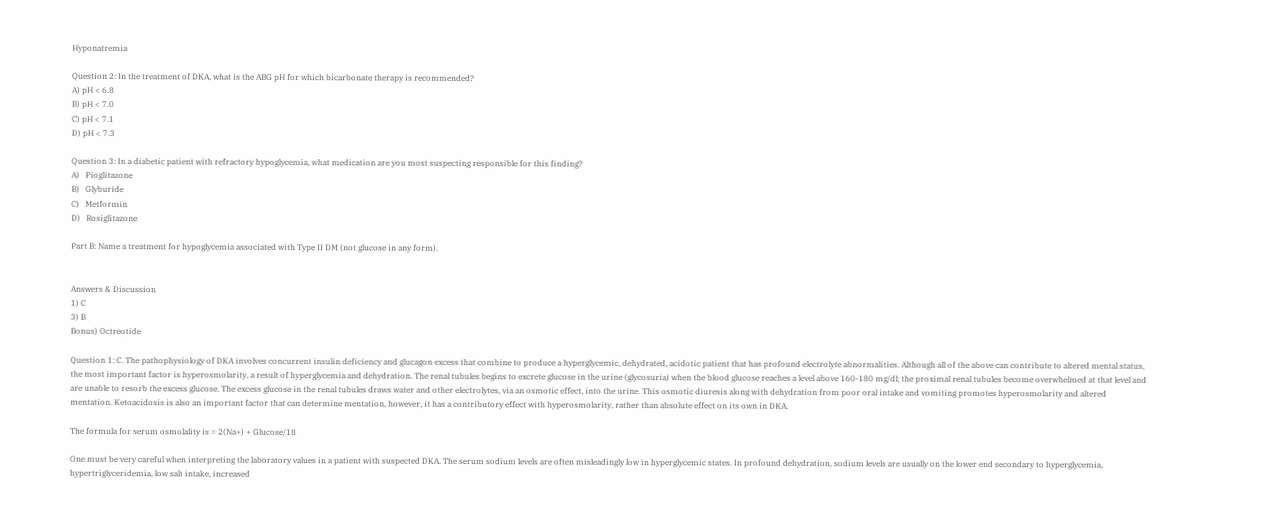Hyponatremia

Question 2: In the treatment of DKA, what is the ABG pH for which bicarbonate therapy is recommended?
A) pH < 6.8
B) pH < 7.0
C) pH < 7.1
D) pH < 7.3

Question 3: In a diabetic patient with refractory hypoglycemia, what medication are you most suspecting responsible for this finding?
A)   Pioglitazone
B)   Glyburide
C)   Metformin
D)   Rosiglitazone

Part B: Name a treatment for hypoglycemia associated with Type II DM (not glucose in any form).


Answers & Discussion
1) C
3) B
Bonus) Octreotide

Question 1: C. The pathophysiology of DKA involves concurrent insulin deficiency and glucagon excess that combine to produce a hyperglycemic, dehydrated, acidotic patient that has profound electrolyte abnormalities. Although all of the above can contribute to altered mental status, the most important factor is hyperosmolarity, a result of hyperglycemia and dehydration. The renal tubules begins to excrete glucose in the urine (glycosuria) when the blood glucose reaches a level above 160-180 mg/dl; the proximal renal tubules become overwhelmed at that level and are unable to resorb the excess glucose. The excess glucose in the renal tubules draws water and other electrolytes, via an osmotic effect, into the urine. This osmotic diuresis along with dehydration from poor oral intake and vomiting promotes hyperosmolarity and altered mentation. Ketoacidosis is also an important factor that can determine mentation, however, it has a contributory effect with hyperosmolarity, rather than absolute effect on its own in DKA.

The formula for serum osmolality is = 2(Na+) + Glucose/18

One must be very careful when interpreting the laboratory values in a patient with suspected DKA. The serum sodium levels are often misleadingly low in hyperglycemic states. In profound dehydration, sodium levels are usually on the lower end secondary to hyperglycemia, hypertriglyceridemia, low salt intake, increased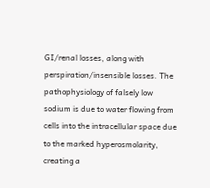GI/renal losses, along with perspiration/insensible losses. The pathophysiology of falsely low sodium is due to water flowing from cells into the intracellular space due to the marked hyperosmolarity, creating a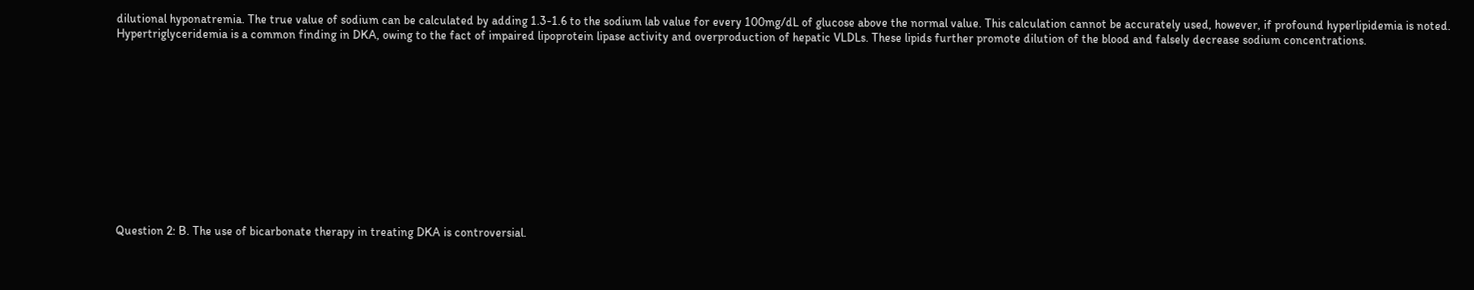dilutional hyponatremia. The true value of sodium can be calculated by adding 1.3-1.6 to the sodium lab value for every 100mg/dL of glucose above the normal value. This calculation cannot be accurately used, however, if profound hyperlipidemia is noted. Hypertriglyceridemia is a common finding in DKA, owing to the fact of impaired lipoprotein lipase activity and overproduction of hepatic VLDLs. These lipids further promote dilution of the blood and falsely decrease sodium concentrations.












Question 2: B. The use of bicarbonate therapy in treating DKA is controversial.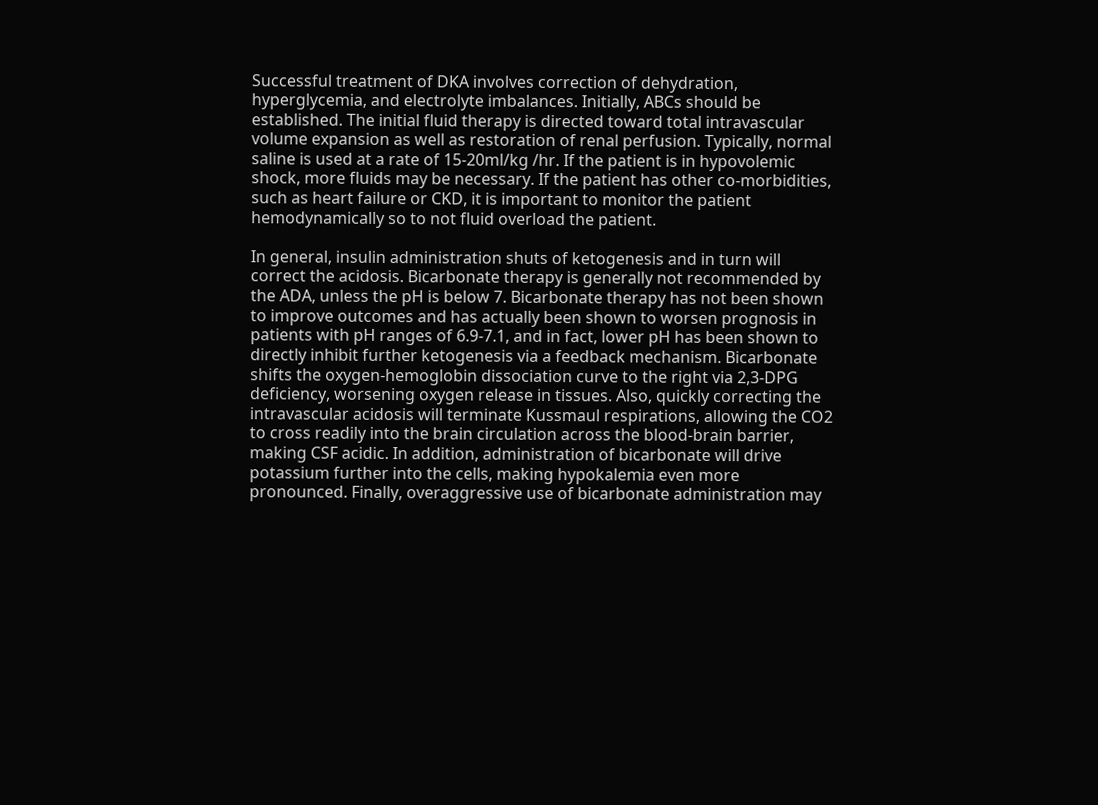Successful treatment of DKA involves correction of dehydration, hyperglycemia, and electrolyte imbalances. Initially, ABCs should be established. The initial fluid therapy is directed toward total intravascular volume expansion as well as restoration of renal perfusion. Typically, normal saline is used at a rate of 15-20ml/kg /hr. If the patient is in hypovolemic shock, more fluids may be necessary. If the patient has other co-morbidities, such as heart failure or CKD, it is important to monitor the patient hemodynamically so to not fluid overload the patient.

In general, insulin administration shuts of ketogenesis and in turn will correct the acidosis. Bicarbonate therapy is generally not recommended by the ADA, unless the pH is below 7. Bicarbonate therapy has not been shown to improve outcomes and has actually been shown to worsen prognosis in patients with pH ranges of 6.9-7.1, and in fact, lower pH has been shown to directly inhibit further ketogenesis via a feedback mechanism. Bicarbonate shifts the oxygen-hemoglobin dissociation curve to the right via 2,3-DPG deficiency, worsening oxygen release in tissues. Also, quickly correcting the intravascular acidosis will terminate Kussmaul respirations, allowing the CO2 to cross readily into the brain circulation across the blood-brain barrier, making CSF acidic. In addition, administration of bicarbonate will drive potassium further into the cells, making hypokalemia even more pronounced. Finally, overaggressive use of bicarbonate administration may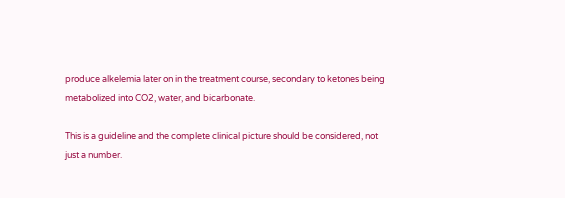produce alkelemia later on in the treatment course, secondary to ketones being metabolized into CO2, water, and bicarbonate.

This is a guideline and the complete clinical picture should be considered, not just a number.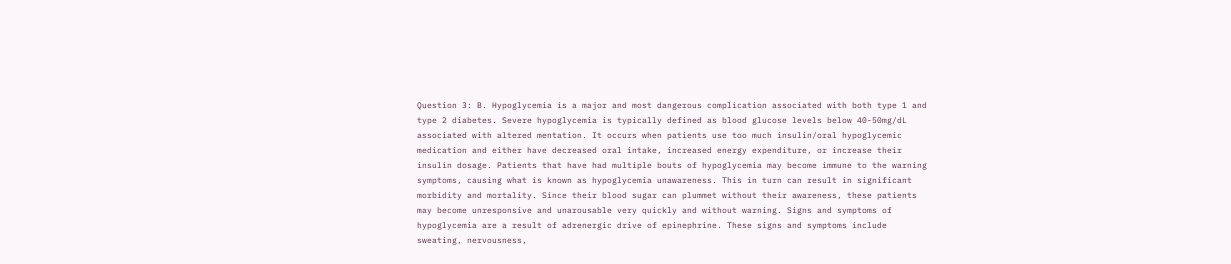Question 3: B. Hypoglycemia is a major and most dangerous complication associated with both type 1 and type 2 diabetes. Severe hypoglycemia is typically defined as blood glucose levels below 40-50mg/dL associated with altered mentation. It occurs when patients use too much insulin/oral hypoglycemic medication and either have decreased oral intake, increased energy expenditure, or increase their insulin dosage. Patients that have had multiple bouts of hypoglycemia may become immune to the warning symptoms, causing what is known as hypoglycemia unawareness. This in turn can result in significant morbidity and mortality. Since their blood sugar can plummet without their awareness, these patients may become unresponsive and unarousable very quickly and without warning. Signs and symptoms of hypoglycemia are a result of adrenergic drive of epinephrine. These signs and symptoms include sweating, nervousness,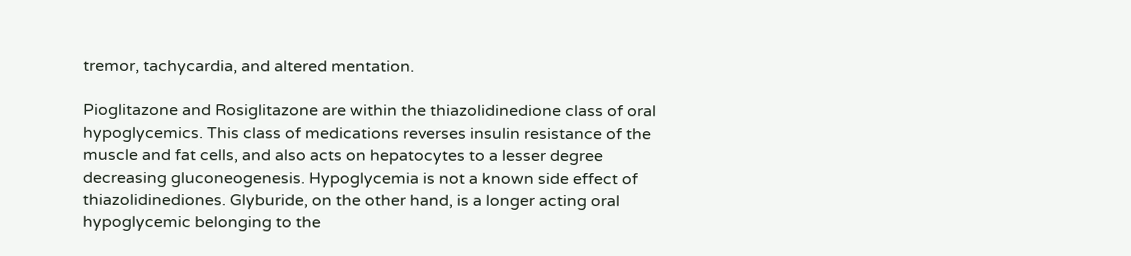tremor, tachycardia, and altered mentation.

Pioglitazone and Rosiglitazone are within the thiazolidinedione class of oral hypoglycemics. This class of medications reverses insulin resistance of the muscle and fat cells, and also acts on hepatocytes to a lesser degree decreasing gluconeogenesis. Hypoglycemia is not a known side effect of thiazolidinediones. Glyburide, on the other hand, is a longer acting oral hypoglycemic belonging to the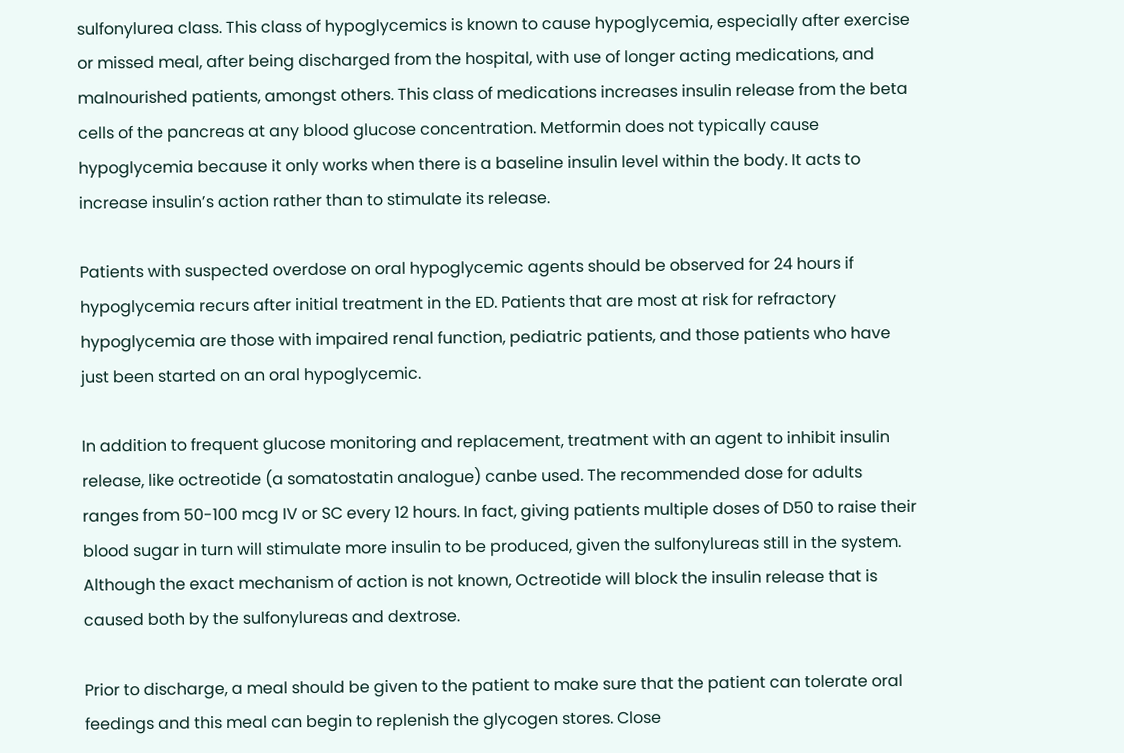sulfonylurea class. This class of hypoglycemics is known to cause hypoglycemia, especially after exercise or missed meal, after being discharged from the hospital, with use of longer acting medications, and malnourished patients, amongst others. This class of medications increases insulin release from the beta cells of the pancreas at any blood glucose concentration. Metformin does not typically cause hypoglycemia because it only works when there is a baseline insulin level within the body. It acts to increase insulin’s action rather than to stimulate its release.

Patients with suspected overdose on oral hypoglycemic agents should be observed for 24 hours if hypoglycemia recurs after initial treatment in the ED. Patients that are most at risk for refractory hypoglycemia are those with impaired renal function, pediatric patients, and those patients who have just been started on an oral hypoglycemic.

In addition to frequent glucose monitoring and replacement, treatment with an agent to inhibit insulin release, like octreotide (a somatostatin analogue) canbe used. The recommended dose for adults ranges from 50-100 mcg IV or SC every 12 hours. In fact, giving patients multiple doses of D50 to raise their blood sugar in turn will stimulate more insulin to be produced, given the sulfonylureas still in the system. Although the exact mechanism of action is not known, Octreotide will block the insulin release that is caused both by the sulfonylureas and dextrose.

Prior to discharge, a meal should be given to the patient to make sure that the patient can tolerate oral feedings and this meal can begin to replenish the glycogen stores. Close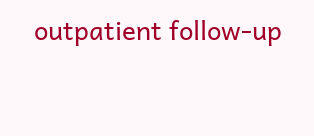outpatient follow-up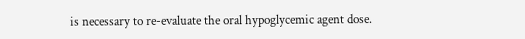is necessary to re-evaluate the oral hypoglycemic agent dose.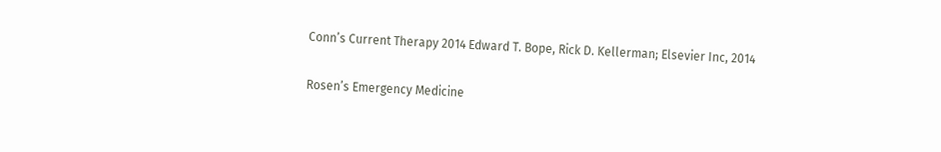Conn’s Current Therapy 2014 Edward T. Bope, Rick D. Kellerman; Elsevier Inc, 2014

Rosen’s Emergency Medicine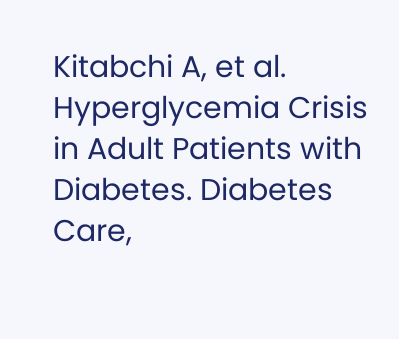Kitabchi A, et al. Hyperglycemia Crisis in Adult Patients with Diabetes. Diabetes Care,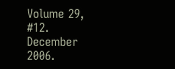Volume 29, #12. December 2006.